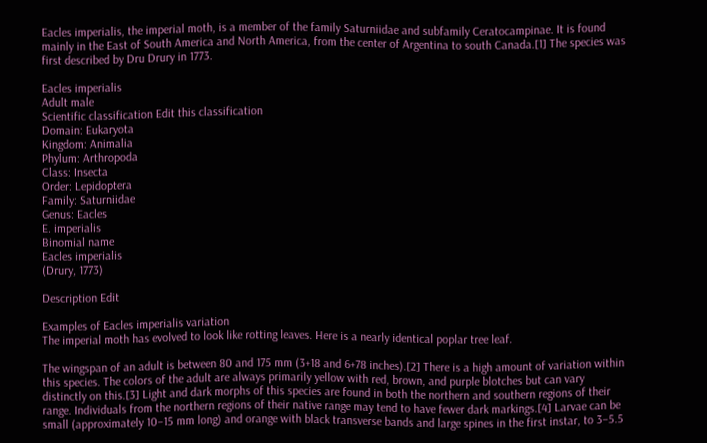Eacles imperialis, the imperial moth, is a member of the family Saturniidae and subfamily Ceratocampinae. It is found mainly in the East of South America and North America, from the center of Argentina to south Canada.[1] The species was first described by Dru Drury in 1773.

Eacles imperialis
Adult male
Scientific classification Edit this classification
Domain: Eukaryota
Kingdom: Animalia
Phylum: Arthropoda
Class: Insecta
Order: Lepidoptera
Family: Saturniidae
Genus: Eacles
E. imperialis
Binomial name
Eacles imperialis
(Drury, 1773)

Description Edit

Examples of Eacles imperialis variation
The imperial moth has evolved to look like rotting leaves. Here is a nearly identical poplar tree leaf.

The wingspan of an adult is between 80 and 175 mm (3+18 and 6+78 inches).[2] There is a high amount of variation within this species. The colors of the adult are always primarily yellow with red, brown, and purple blotches but can vary distinctly on this.[3] Light and dark morphs of this species are found in both the northern and southern regions of their range. Individuals from the northern regions of their native range may tend to have fewer dark markings.[4] Larvae can be small (approximately 10–15 mm long) and orange with black transverse bands and large spines in the first instar, to 3–5.5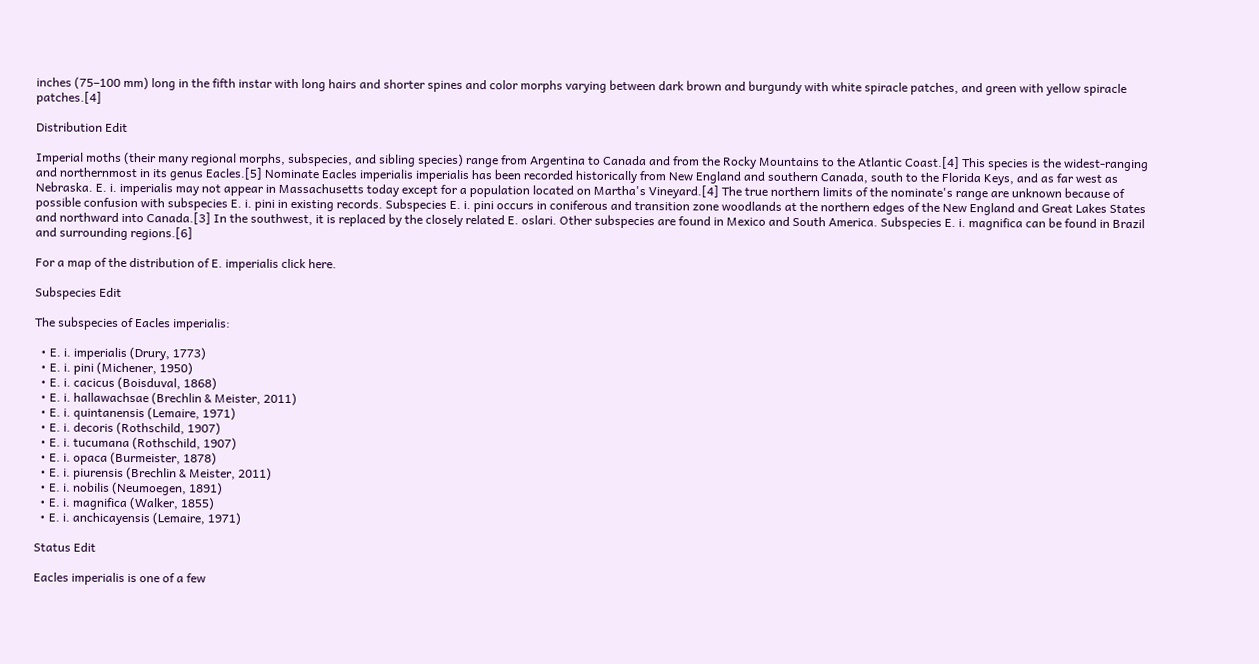inches (75–100 mm) long in the fifth instar with long hairs and shorter spines and color morphs varying between dark brown and burgundy with white spiracle patches, and green with yellow spiracle patches.[4]

Distribution Edit

Imperial moths (their many regional morphs, subspecies, and sibling species) range from Argentina to Canada and from the Rocky Mountains to the Atlantic Coast.[4] This species is the widest-ranging and northernmost in its genus Eacles.[5] Nominate Eacles imperialis imperialis has been recorded historically from New England and southern Canada, south to the Florida Keys, and as far west as Nebraska. E. i. imperialis may not appear in Massachusetts today except for a population located on Martha's Vineyard.[4] The true northern limits of the nominate's range are unknown because of possible confusion with subspecies E. i. pini in existing records. Subspecies E. i. pini occurs in coniferous and transition zone woodlands at the northern edges of the New England and Great Lakes States and northward into Canada.[3] In the southwest, it is replaced by the closely related E. oslari. Other subspecies are found in Mexico and South America. Subspecies E. i. magnifica can be found in Brazil and surrounding regions.[6]

For a map of the distribution of E. imperialis click here.

Subspecies Edit

The subspecies of Eacles imperialis:

  • E. i. imperialis (Drury, 1773)
  • E. i. pini (Michener, 1950)
  • E. i. cacicus (Boisduval, 1868)
  • E. i. hallawachsae (Brechlin & Meister, 2011)
  • E. i. quintanensis (Lemaire, 1971)
  • E. i. decoris (Rothschild, 1907)
  • E. i. tucumana (Rothschild, 1907)
  • E. i. opaca (Burmeister, 1878)
  • E. i. piurensis (Brechlin & Meister, 2011)
  • E. i. nobilis (Neumoegen, 1891)
  • E. i. magnifica (Walker, 1855)
  • E. i. anchicayensis (Lemaire, 1971)

Status Edit

Eacles imperialis is one of a few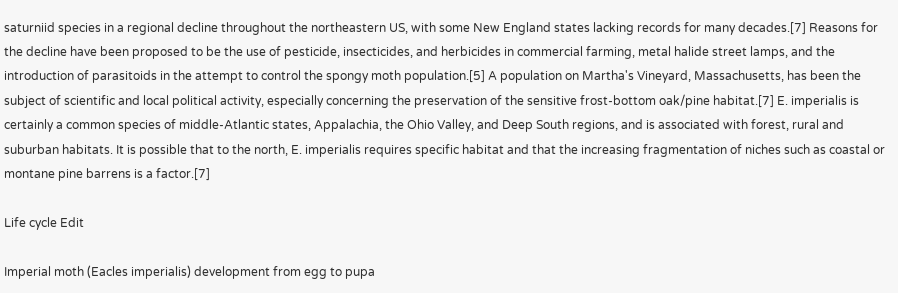saturniid species in a regional decline throughout the northeastern US, with some New England states lacking records for many decades.[7] Reasons for the decline have been proposed to be the use of pesticide, insecticides, and herbicides in commercial farming, metal halide street lamps, and the introduction of parasitoids in the attempt to control the spongy moth population.[5] A population on Martha's Vineyard, Massachusetts, has been the subject of scientific and local political activity, especially concerning the preservation of the sensitive frost-bottom oak/pine habitat.[7] E. imperialis is certainly a common species of middle-Atlantic states, Appalachia, the Ohio Valley, and Deep South regions, and is associated with forest, rural and suburban habitats. It is possible that to the north, E. imperialis requires specific habitat and that the increasing fragmentation of niches such as coastal or montane pine barrens is a factor.[7]

Life cycle Edit

Imperial moth (Eacles imperialis) development from egg to pupa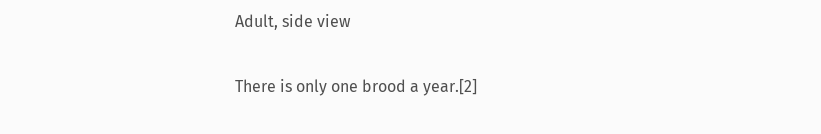Adult, side view

There is only one brood a year.[2]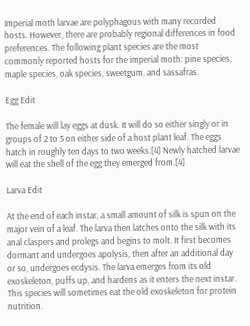Imperial moth larvae are polyphagous with many recorded hosts. However, there are probably regional differences in food preferences. The following plant species are the most commonly reported hosts for the imperial moth: pine species, maple species, oak species, sweetgum, and sassafras.

Egg Edit

The female will lay eggs at dusk. It will do so either singly or in groups of 2 to 5 on either side of a host plant leaf. The eggs hatch in roughly ten days to two weeks.[4] Newly hatched larvae will eat the shell of the egg they emerged from.[4]

Larva Edit

At the end of each instar, a small amount of silk is spun on the major vein of a leaf. The larva then latches onto the silk with its anal claspers and prolegs and begins to molt. It first becomes dormant and undergoes apolysis, then after an additional day or so, undergoes ecdysis. The larva emerges from its old exoskeleton, puffs up, and hardens as it enters the next instar. This species will sometimes eat the old exoskeleton for protein nutrition.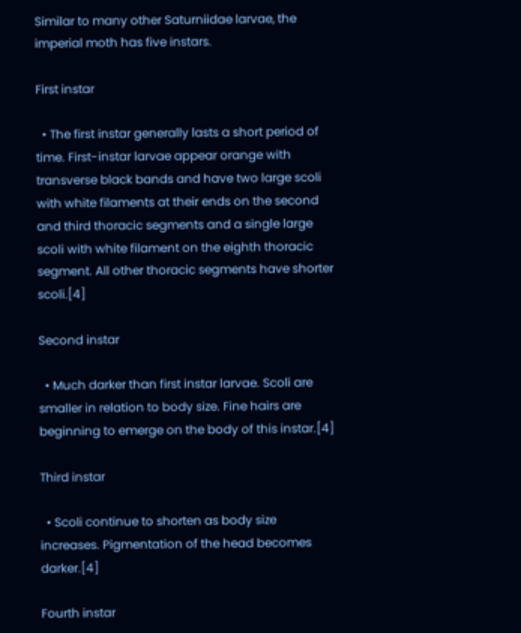Similar to many other Saturniidae larvae, the imperial moth has five instars.

First instar

  • The first instar generally lasts a short period of time. First-instar larvae appear orange with transverse black bands and have two large scoli with white filaments at their ends on the second and third thoracic segments and a single large scoli with white filament on the eighth thoracic segment. All other thoracic segments have shorter scoli.[4]

Second instar

  • Much darker than first instar larvae. Scoli are smaller in relation to body size. Fine hairs are beginning to emerge on the body of this instar.[4]

Third instar

  • Scoli continue to shorten as body size increases. Pigmentation of the head becomes darker.[4]

Fourth instar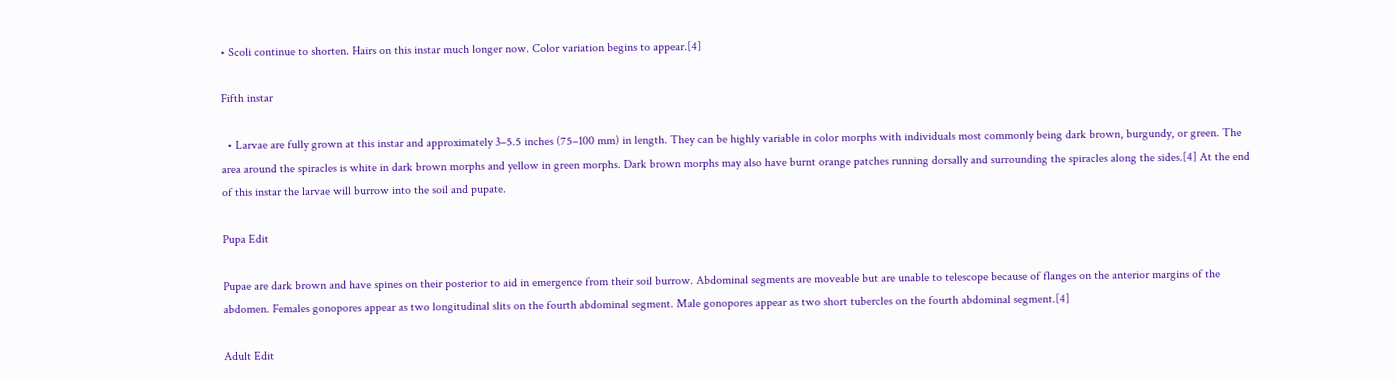• Scoli continue to shorten. Hairs on this instar much longer now. Color variation begins to appear.[4]

Fifth instar

  • Larvae are fully grown at this instar and approximately 3–5.5 inches (75–100 mm) in length. They can be highly variable in color morphs with individuals most commonly being dark brown, burgundy, or green. The area around the spiracles is white in dark brown morphs and yellow in green morphs. Dark brown morphs may also have burnt orange patches running dorsally and surrounding the spiracles along the sides.[4] At the end of this instar the larvae will burrow into the soil and pupate.

Pupa Edit

Pupae are dark brown and have spines on their posterior to aid in emergence from their soil burrow. Abdominal segments are moveable but are unable to telescope because of flanges on the anterior margins of the abdomen. Females gonopores appear as two longitudinal slits on the fourth abdominal segment. Male gonopores appear as two short tubercles on the fourth abdominal segment.[4]

Adult Edit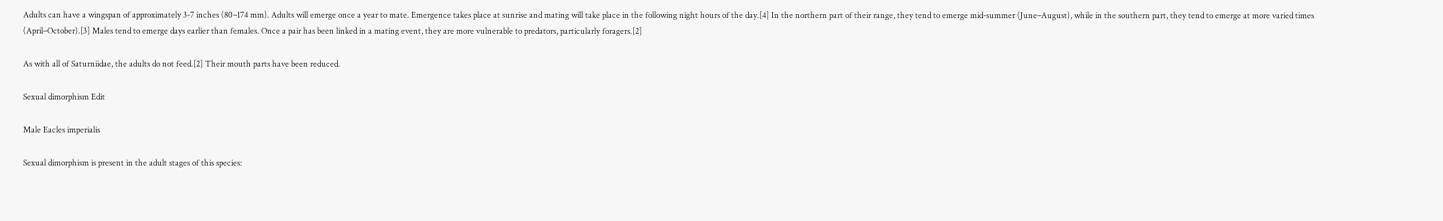Adults can have a wingspan of approximately 3-7 inches (80–174 mm). Adults will emerge once a year to mate. Emergence takes place at sunrise and mating will take place in the following night hours of the day.[4] In the northern part of their range, they tend to emerge mid-summer (June–August), while in the southern part, they tend to emerge at more varied times (April–October).[3] Males tend to emerge days earlier than females. Once a pair has been linked in a mating event, they are more vulnerable to predators, particularly foragers.[2]

As with all of Saturniidae, the adults do not feed.[2] Their mouth parts have been reduced.

Sexual dimorphism Edit

Male Eacles imperialis

Sexual dimorphism is present in the adult stages of this species: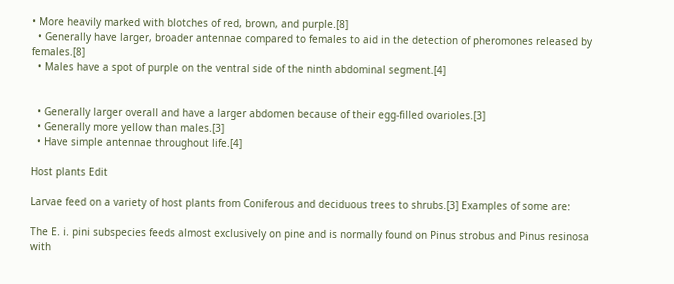• More heavily marked with blotches of red, brown, and purple.[8]
  • Generally have larger, broader antennae compared to females to aid in the detection of pheromones released by females.[8]
  • Males have a spot of purple on the ventral side of the ninth abdominal segment.[4]


  • Generally larger overall and have a larger abdomen because of their egg-filled ovarioles.[3]
  • Generally more yellow than males.[3]
  • Have simple antennae throughout life.[4]

Host plants Edit

Larvae feed on a variety of host plants from Coniferous and deciduous trees to shrubs.[3] Examples of some are:

The E. i. pini subspecies feeds almost exclusively on pine and is normally found on Pinus strobus and Pinus resinosa with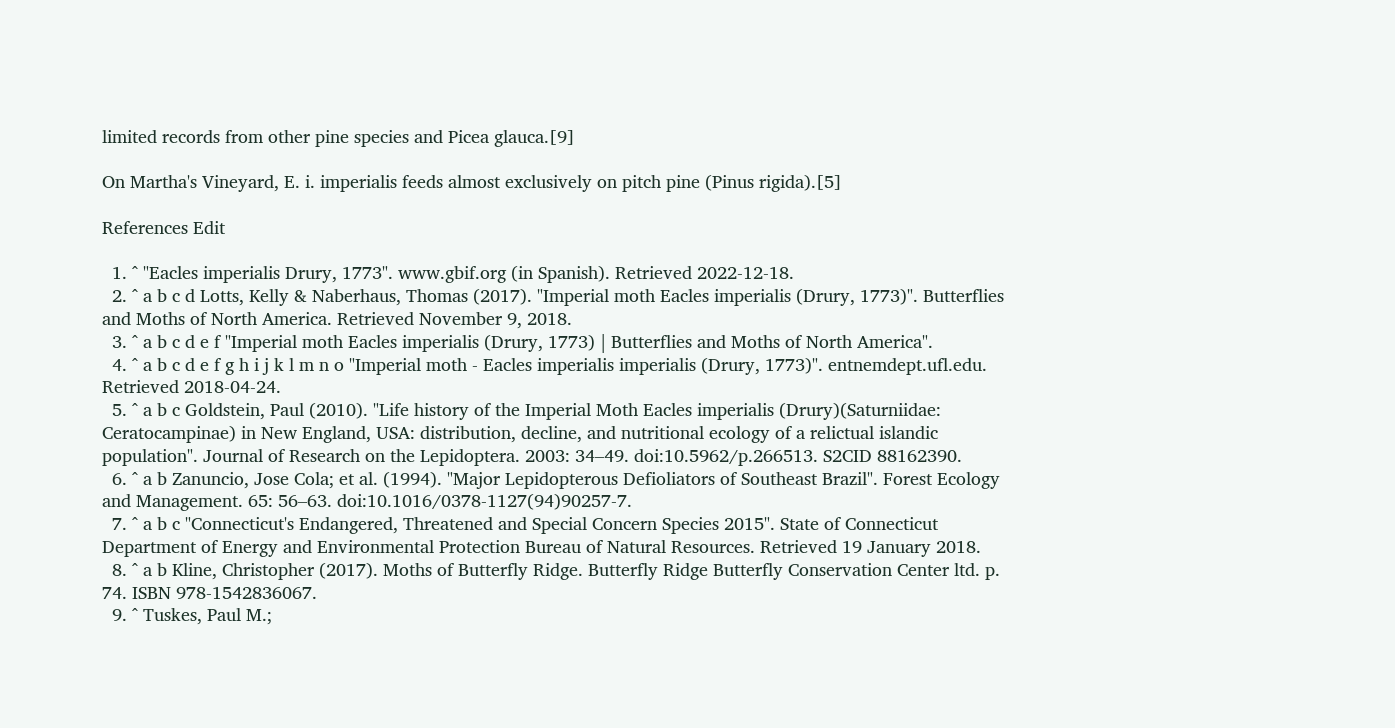limited records from other pine species and Picea glauca.[9]

On Martha's Vineyard, E. i. imperialis feeds almost exclusively on pitch pine (Pinus rigida).[5]

References Edit

  1. ^ "Eacles imperialis Drury, 1773". www.gbif.org (in Spanish). Retrieved 2022-12-18.
  2. ^ a b c d Lotts, Kelly & Naberhaus, Thomas (2017). "Imperial moth Eacles imperialis (Drury, 1773)". Butterflies and Moths of North America. Retrieved November 9, 2018.
  3. ^ a b c d e f "Imperial moth Eacles imperialis (Drury, 1773) | Butterflies and Moths of North America".
  4. ^ a b c d e f g h i j k l m n o "Imperial moth - Eacles imperialis imperialis (Drury, 1773)". entnemdept.ufl.edu. Retrieved 2018-04-24.
  5. ^ a b c Goldstein, Paul (2010). "Life history of the Imperial Moth Eacles imperialis (Drury)(Saturniidae: Ceratocampinae) in New England, USA: distribution, decline, and nutritional ecology of a relictual islandic population". Journal of Research on the Lepidoptera. 2003: 34–49. doi:10.5962/p.266513. S2CID 88162390.
  6. ^ a b Zanuncio, Jose Cola; et al. (1994). "Major Lepidopterous Defioliators of Southeast Brazil". Forest Ecology and Management. 65: 56–63. doi:10.1016/0378-1127(94)90257-7.
  7. ^ a b c "Connecticut's Endangered, Threatened and Special Concern Species 2015". State of Connecticut Department of Energy and Environmental Protection Bureau of Natural Resources. Retrieved 19 January 2018.
  8. ^ a b Kline, Christopher (2017). Moths of Butterfly Ridge. Butterfly Ridge Butterfly Conservation Center ltd. p. 74. ISBN 978-1542836067.
  9. ^ Tuskes, Paul M.;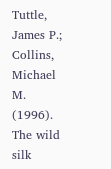Tuttle, James P.; Collins, Michael M. (1996). The wild silk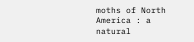moths of North America : a natural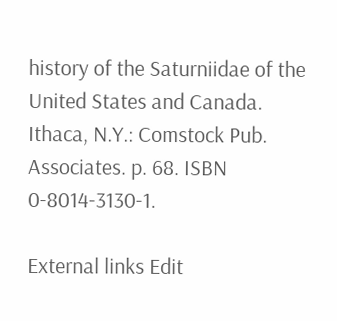history of the Saturniidae of the United States and Canada. Ithaca, N.Y.: Comstock Pub. Associates. p. 68. ISBN 0-8014-3130-1.

External links Edit